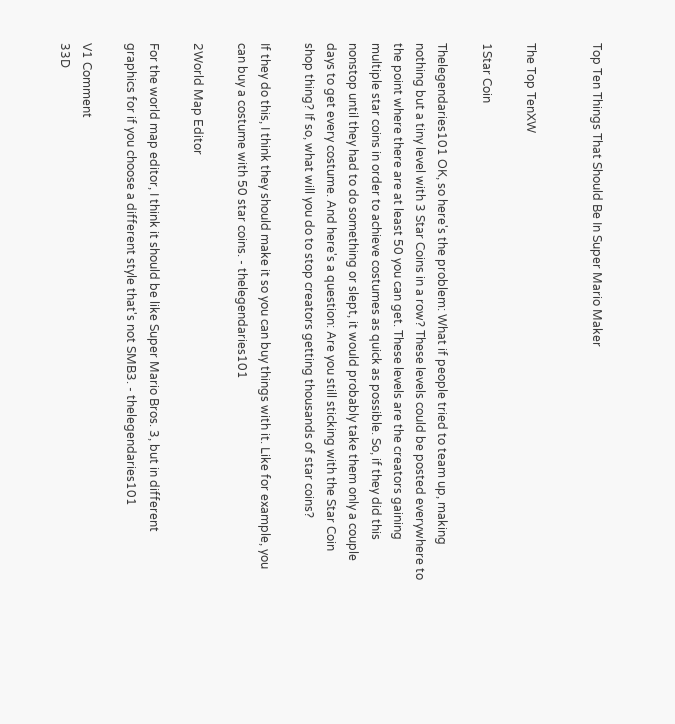Top Ten Things That Should Be In Super Mario Maker


The Top TenXW

1Star Coin

Thelegendaries101 OK, so here's the problem: What if people tried to team up, making nothing but a tiny level with 3 Star Coins in a row? These levels could be posted everywhere to the point where there are at least 50 you can get. These levels are the creators gaining multiple star coins in order to achieve costumes as quick as possible. So, if they did this nonstop until they had to do something or slept, it would probably take them only a couple days to get every costume. And here's a question: Are you still sticking with the Star Coin shop thing? If so, what will you do to stop creators getting thousands of star coins?

If they do this, I think they should make it so you can buy things with it. Like for example, you can buy a costume with 50 star coins. - thelegendaries101

2World Map Editor

For the world map editor, I think it should be like Super Mario Bros. 3, but in different graphics for if you choose a different style that's not SMB3. - thelegendaries101

V1 Comment
33D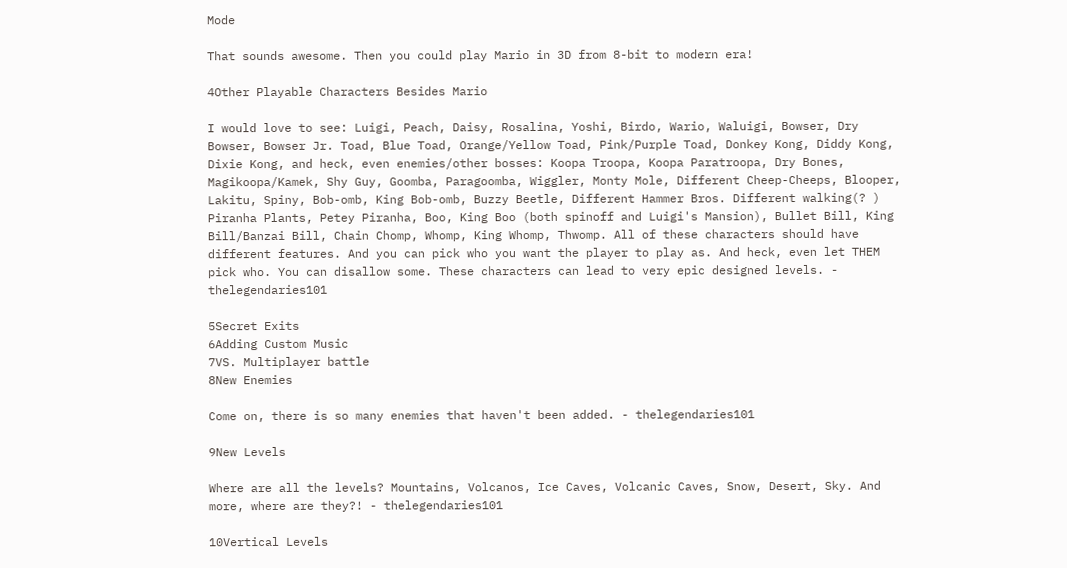Mode

That sounds awesome. Then you could play Mario in 3D from 8-bit to modern era!

4Other Playable Characters Besides Mario

I would love to see: Luigi, Peach, Daisy, Rosalina, Yoshi, Birdo, Wario, Waluigi, Bowser, Dry Bowser, Bowser Jr. Toad, Blue Toad, Orange/Yellow Toad, Pink/Purple Toad, Donkey Kong, Diddy Kong, Dixie Kong, and heck, even enemies/other bosses: Koopa Troopa, Koopa Paratroopa, Dry Bones, Magikoopa/Kamek, Shy Guy, Goomba, Paragoomba, Wiggler, Monty Mole, Different Cheep-Cheeps, Blooper, Lakitu, Spiny, Bob-omb, King Bob-omb, Buzzy Beetle, Different Hammer Bros. Different walking(? ) Piranha Plants, Petey Piranha, Boo, King Boo (both spinoff and Luigi's Mansion), Bullet Bill, King Bill/Banzai Bill, Chain Chomp, Whomp, King Whomp, Thwomp. All of these characters should have different features. And you can pick who you want the player to play as. And heck, even let THEM pick who. You can disallow some. These characters can lead to very epic designed levels. - thelegendaries101

5Secret Exits
6Adding Custom Music
7VS. Multiplayer battle
8New Enemies

Come on, there is so many enemies that haven't been added. - thelegendaries101

9New Levels

Where are all the levels? Mountains, Volcanos, Ice Caves, Volcanic Caves, Snow, Desert, Sky. And more, where are they?! - thelegendaries101

10Vertical Levels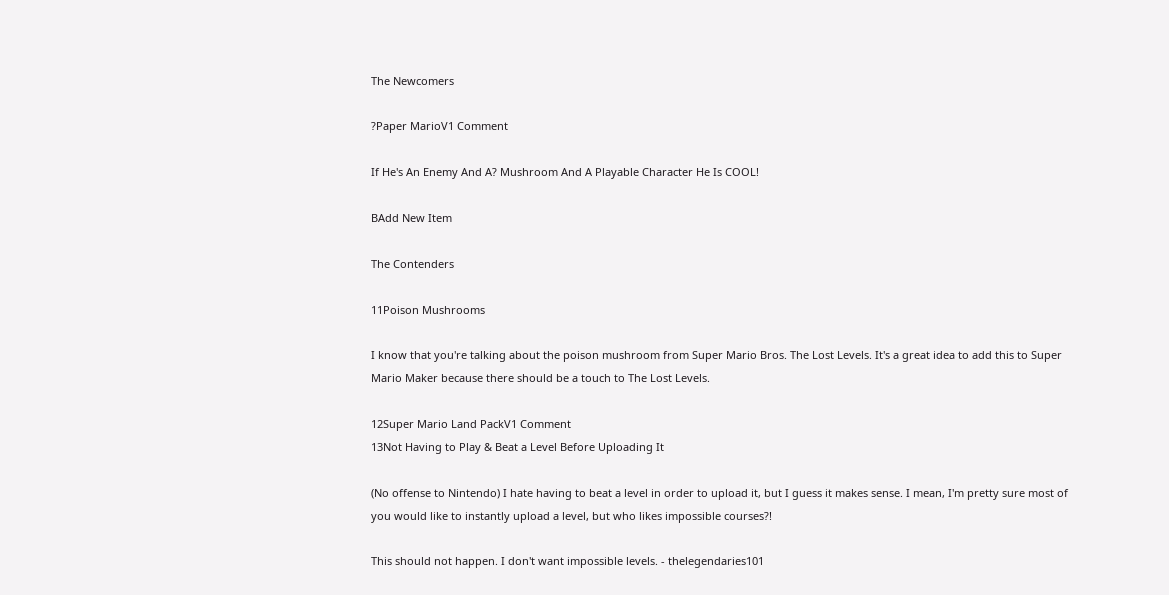The Newcomers

?Paper MarioV1 Comment

If He's An Enemy And A? Mushroom And A Playable Character He Is COOL!

BAdd New Item

The Contenders

11Poison Mushrooms

I know that you're talking about the poison mushroom from Super Mario Bros. The Lost Levels. It's a great idea to add this to Super Mario Maker because there should be a touch to The Lost Levels.

12Super Mario Land PackV1 Comment
13Not Having to Play & Beat a Level Before Uploading It

(No offense to Nintendo) I hate having to beat a level in order to upload it, but I guess it makes sense. I mean, I'm pretty sure most of you would like to instantly upload a level, but who likes impossible courses?!

This should not happen. I don't want impossible levels. - thelegendaries101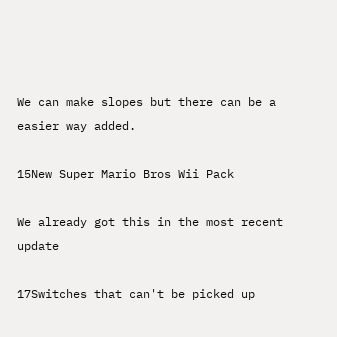We can make slopes but there can be a easier way added.

15New Super Mario Bros Wii Pack

We already got this in the most recent update

17Switches that can't be picked up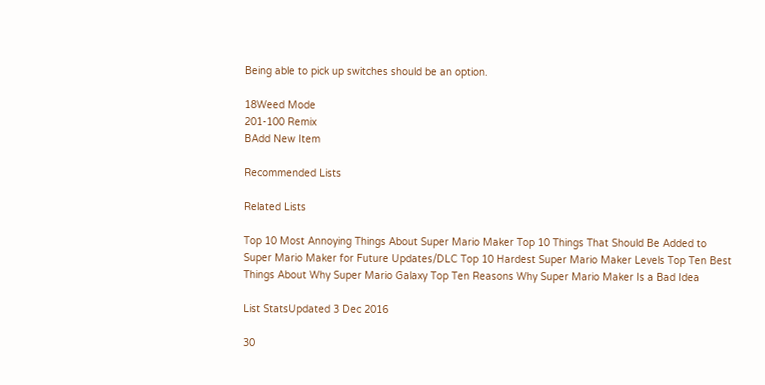Being able to pick up switches should be an option.

18Weed Mode
201-100 Remix
BAdd New Item

Recommended Lists

Related Lists

Top 10 Most Annoying Things About Super Mario Maker Top 10 Things That Should Be Added to Super Mario Maker for Future Updates/DLC Top 10 Hardest Super Mario Maker Levels Top Ten Best Things About Why Super Mario Galaxy Top Ten Reasons Why Super Mario Maker Is a Bad Idea

List StatsUpdated 3 Dec 2016

30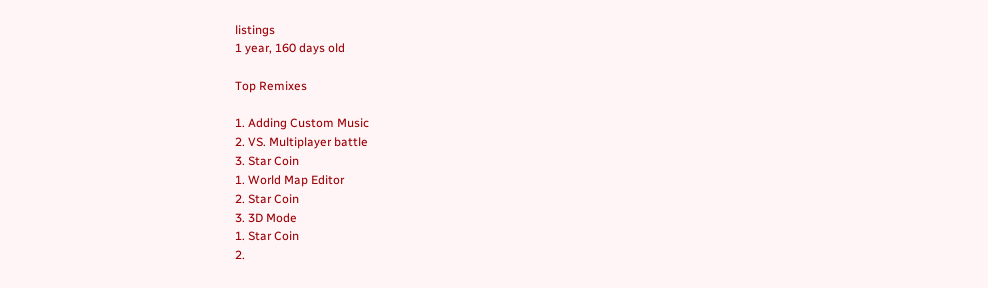listings
1 year, 160 days old

Top Remixes

1. Adding Custom Music
2. VS. Multiplayer battle
3. Star Coin
1. World Map Editor
2. Star Coin
3. 3D Mode
1. Star Coin
2.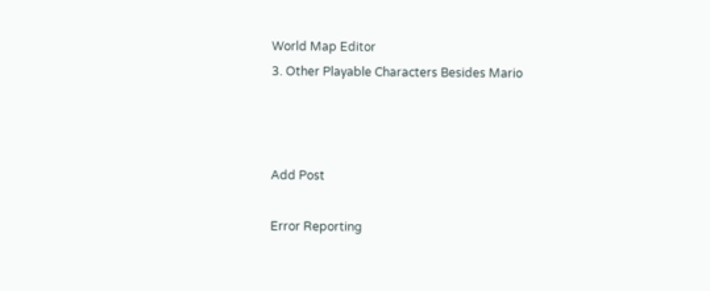World Map Editor
3. Other Playable Characters Besides Mario



Add Post

Error Reporting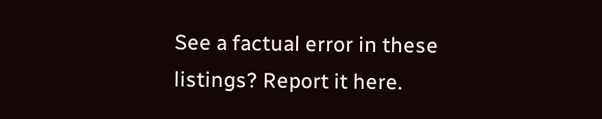See a factual error in these listings? Report it here.